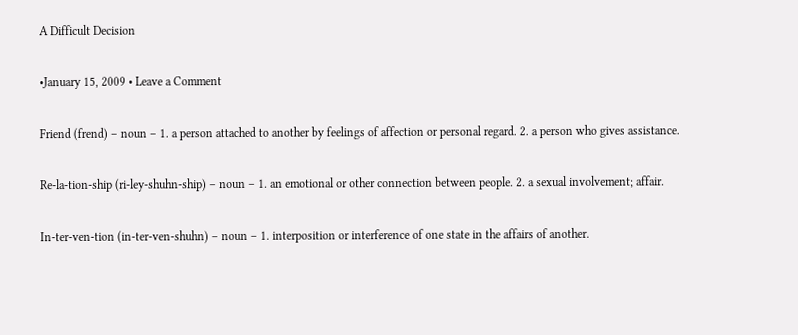A Difficult Decision

•January 15, 2009 • Leave a Comment

Friend (frend) – noun – 1. a person attached to another by feelings of affection or personal regard. 2. a person who gives assistance.

Re-la-tion-ship (ri-ley-shuhn-ship) – noun – 1. an emotional or other connection between people. 2. a sexual involvement; affair.

In-ter-ven-tion (in-ter-ven-shuhn) – noun – 1. interposition or interference of one state in the affairs of another.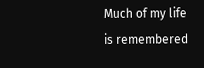Much of my life is remembered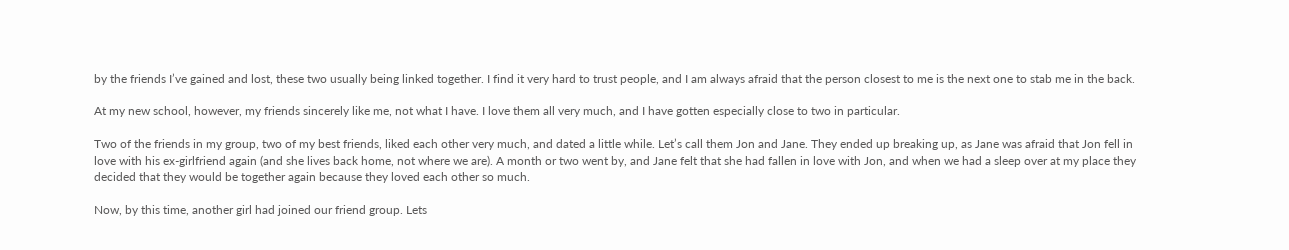by the friends I’ve gained and lost, these two usually being linked together. I find it very hard to trust people, and I am always afraid that the person closest to me is the next one to stab me in the back.

At my new school, however, my friends sincerely like me, not what I have. I love them all very much, and I have gotten especially close to two in particular.

Two of the friends in my group, two of my best friends, liked each other very much, and dated a little while. Let’s call them Jon and Jane. They ended up breaking up, as Jane was afraid that Jon fell in love with his ex-girlfriend again (and she lives back home, not where we are). A month or two went by, and Jane felt that she had fallen in love with Jon, and when we had a sleep over at my place they decided that they would be together again because they loved each other so much.

Now, by this time, another girl had joined our friend group. Lets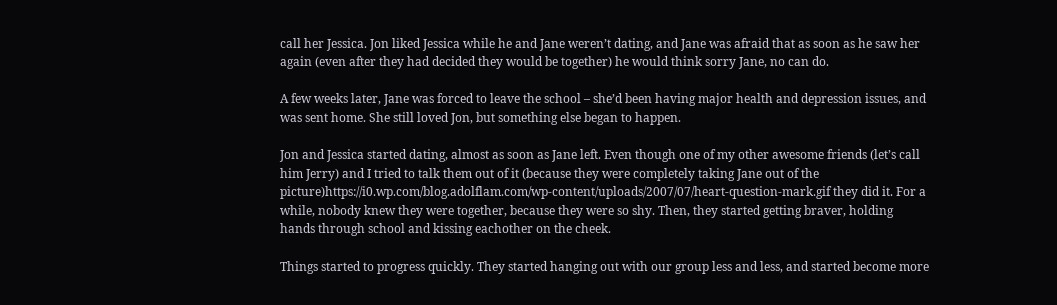call her Jessica. Jon liked Jessica while he and Jane weren’t dating, and Jane was afraid that as soon as he saw her again (even after they had decided they would be together) he would think sorry Jane, no can do.

A few weeks later, Jane was forced to leave the school – she’d been having major health and depression issues, and was sent home. She still loved Jon, but something else began to happen.

Jon and Jessica started dating, almost as soon as Jane left. Even though one of my other awesome friends (let’s call him Jerry) and I tried to talk them out of it (because they were completely taking Jane out of the picture)https://i0.wp.com/blog.adolflam.com/wp-content/uploads/2007/07/heart-question-mark.gif they did it. For a while, nobody knew they were together, because they were so shy. Then, they started getting braver, holding hands through school and kissing eachother on the cheek.

Things started to progress quickly. They started hanging out with our group less and less, and started become more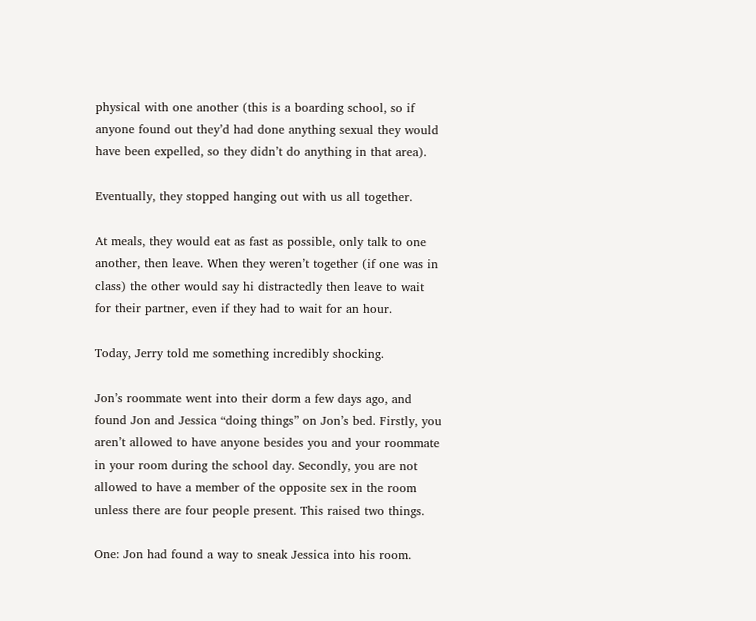physical with one another (this is a boarding school, so if anyone found out they’d had done anything sexual they would have been expelled, so they didn’t do anything in that area).

Eventually, they stopped hanging out with us all together.

At meals, they would eat as fast as possible, only talk to one another, then leave. When they weren’t together (if one was in class) the other would say hi distractedly then leave to wait for their partner, even if they had to wait for an hour.

Today, Jerry told me something incredibly shocking.

Jon’s roommate went into their dorm a few days ago, and found Jon and Jessica “doing things” on Jon’s bed. Firstly, you aren’t allowed to have anyone besides you and your roommate in your room during the school day. Secondly, you are not allowed to have a member of the opposite sex in the room unless there are four people present. This raised two things.

One: Jon had found a way to sneak Jessica into his room.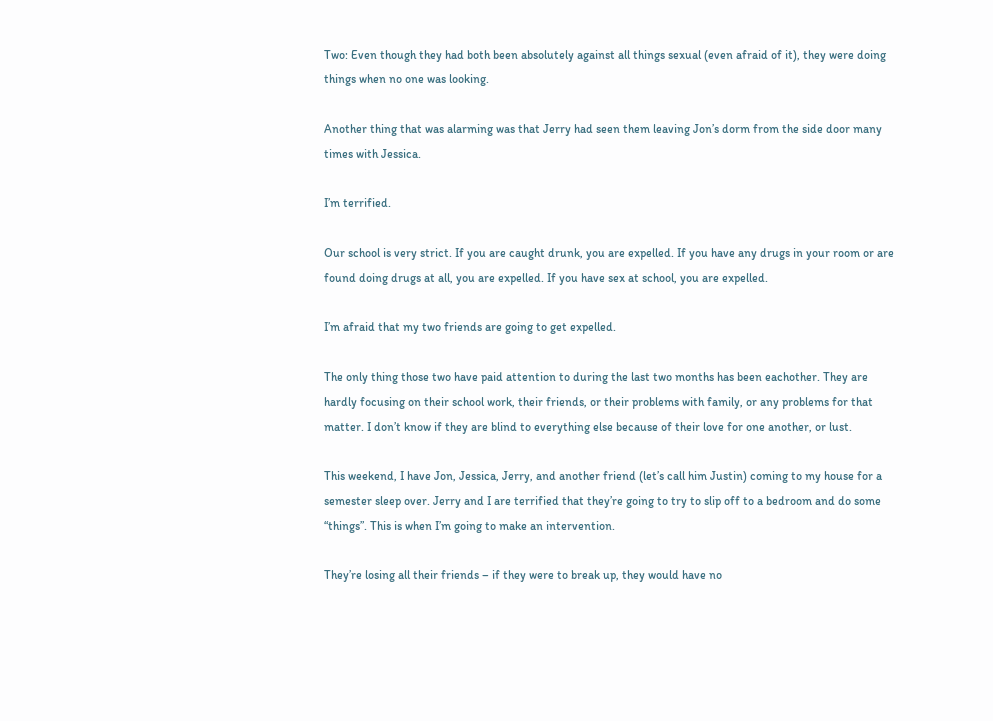Two: Even though they had both been absolutely against all things sexual (even afraid of it), they were doing things when no one was looking.

Another thing that was alarming was that Jerry had seen them leaving Jon’s dorm from the side door many times with Jessica.

I’m terrified.

Our school is very strict. If you are caught drunk, you are expelled. If you have any drugs in your room or are found doing drugs at all, you are expelled. If you have sex at school, you are expelled.

I’m afraid that my two friends are going to get expelled.

The only thing those two have paid attention to during the last two months has been eachother. They are hardly focusing on their school work, their friends, or their problems with family, or any problems for that matter. I don’t know if they are blind to everything else because of their love for one another, or lust.

This weekend, I have Jon, Jessica, Jerry, and another friend (let’s call him Justin) coming to my house for a semester sleep over. Jerry and I are terrified that they’re going to try to slip off to a bedroom and do some “things”. This is when I’m going to make an intervention.

They’re losing all their friends – if they were to break up, they would have no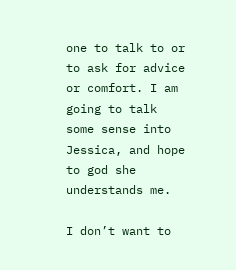one to talk to or to ask for advice or comfort. I am going to talk some sense into Jessica, and hope to god she understands me.

I don’t want to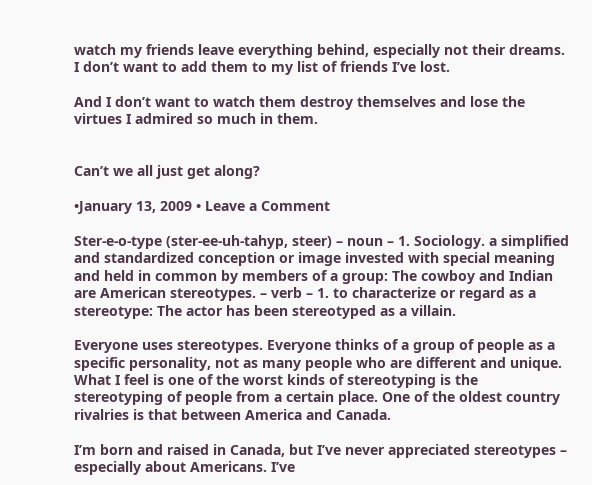watch my friends leave everything behind, especially not their dreams. I don’t want to add them to my list of friends I’ve lost.

And I don’t want to watch them destroy themselves and lose the virtues I admired so much in them.


Can’t we all just get along?

•January 13, 2009 • Leave a Comment

Ster-e-o-type (ster-ee-uh-tahyp, steer) – noun – 1. Sociology. a simplified and standardized conception or image invested with special meaning and held in common by members of a group: The cowboy and Indian are American stereotypes. – verb – 1. to characterize or regard as a stereotype: The actor has been stereotyped as a villain.

Everyone uses stereotypes. Everyone thinks of a group of people as a specific personality, not as many people who are different and unique. What I feel is one of the worst kinds of stereotyping is the stereotyping of people from a certain place. One of the oldest country rivalries is that between America and Canada.

I’m born and raised in Canada, but I’ve never appreciated stereotypes – especially about Americans. I’ve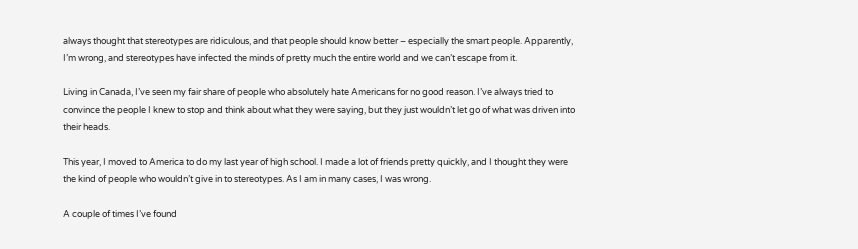always thought that stereotypes are ridiculous, and that people should know better – especially the smart people. Apparently, I’m wrong, and stereotypes have infected the minds of pretty much the entire world and we can’t escape from it.

Living in Canada, I’ve seen my fair share of people who absolutely hate Americans for no good reason. I’ve always tried to convince the people I knew to stop and think about what they were saying, but they just wouldn’t let go of what was driven into their heads.

This year, I moved to America to do my last year of high school. I made a lot of friends pretty quickly, and I thought they were the kind of people who wouldn’t give in to stereotypes. As I am in many cases, I was wrong.

A couple of times I’ve found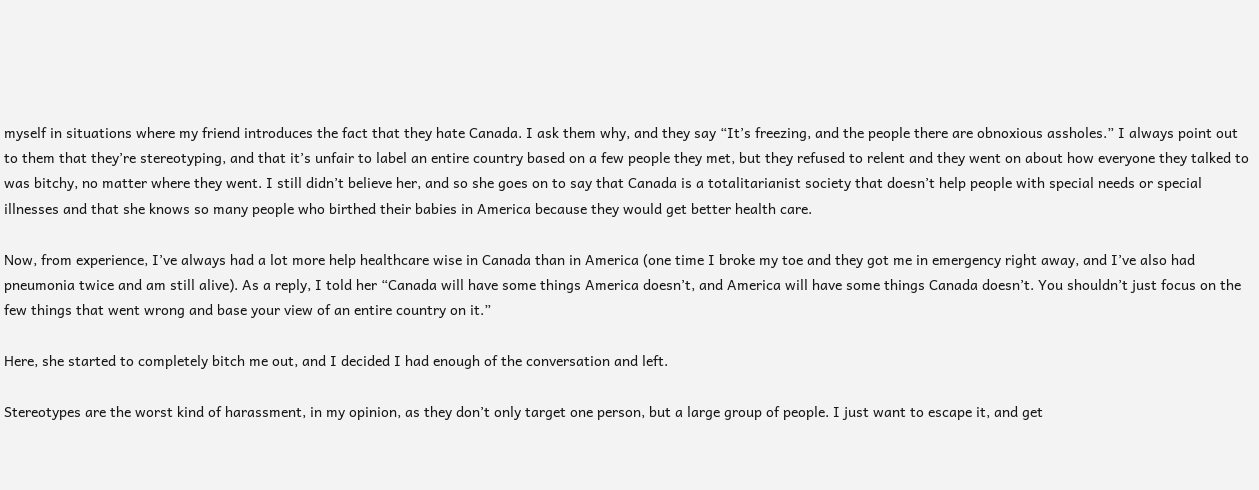myself in situations where my friend introduces the fact that they hate Canada. I ask them why, and they say “It’s freezing, and the people there are obnoxious assholes.” I always point out to them that they’re stereotyping, and that it’s unfair to label an entire country based on a few people they met, but they refused to relent and they went on about how everyone they talked to was bitchy, no matter where they went. I still didn’t believe her, and so she goes on to say that Canada is a totalitarianist society that doesn’t help people with special needs or special illnesses and that she knows so many people who birthed their babies in America because they would get better health care.

Now, from experience, I’ve always had a lot more help healthcare wise in Canada than in America (one time I broke my toe and they got me in emergency right away, and I’ve also had pneumonia twice and am still alive). As a reply, I told her “Canada will have some things America doesn’t, and America will have some things Canada doesn’t. You shouldn’t just focus on the few things that went wrong and base your view of an entire country on it.”

Here, she started to completely bitch me out, and I decided I had enough of the conversation and left.

Stereotypes are the worst kind of harassment, in my opinion, as they don’t only target one person, but a large group of people. I just want to escape it, and get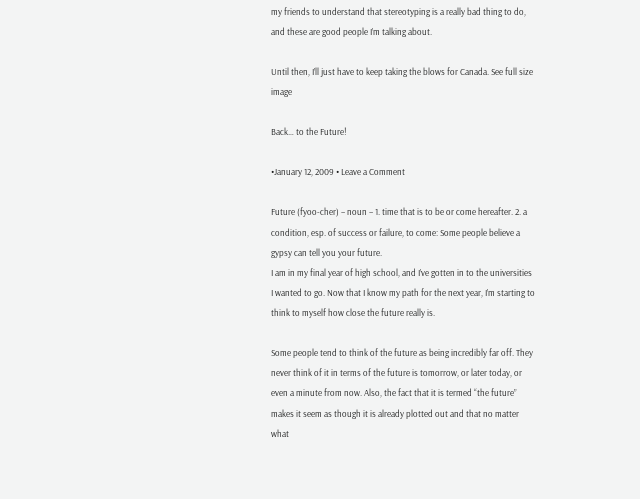my friends to understand that stereotyping is a really bad thing to do, and these are good people I’m talking about.

Until then, I’ll just have to keep taking the blows for Canada. See full size image

Back… to the Future!

•January 12, 2009 • Leave a Comment

Future (fyoo-cher) – noun – 1. time that is to be or come hereafter. 2. a condition, esp. of success or failure, to come: Some people believe a gypsy can tell you your future.
I am in my final year of high school, and I’ve gotten in to the universities I wanted to go. Now that I know my path for the next year, I’m starting to think to myself how close the future really is.

Some people tend to think of the future as being incredibly far off. They never think of it in terms of the future is tomorrow, or later today, or even a minute from now. Also, the fact that it is termed “the future” makes it seem as though it is already plotted out and that no matter what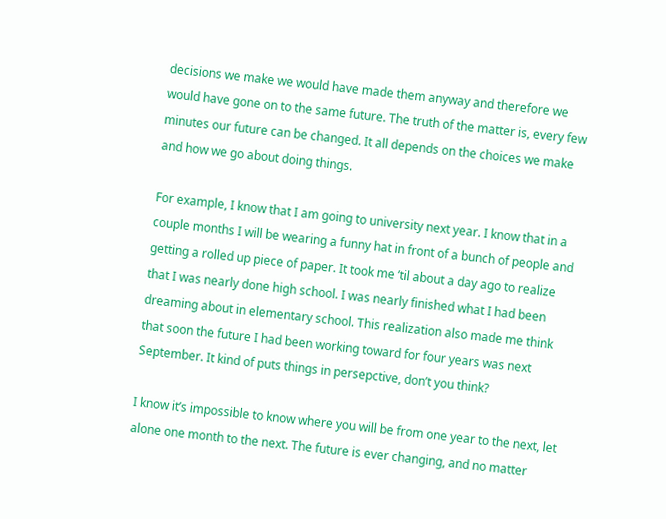decisions we make we would have made them anyway and therefore we would have gone on to the same future. The truth of the matter is, every few minutes our future can be changed. It all depends on the choices we make and how we go about doing things.

For example, I know that I am going to university next year. I know that in a couple months I will be wearing a funny hat in front of a bunch of people and getting a rolled up piece of paper. It took me ’til about a day ago to realize that I was nearly done high school. I was nearly finished what I had been dreaming about in elementary school. This realization also made me think that soon the future I had been working toward for four years was next September. It kind of puts things in persepctive, don’t you think?

I know it’s impossible to know where you will be from one year to the next, let alone one month to the next. The future is ever changing, and no matter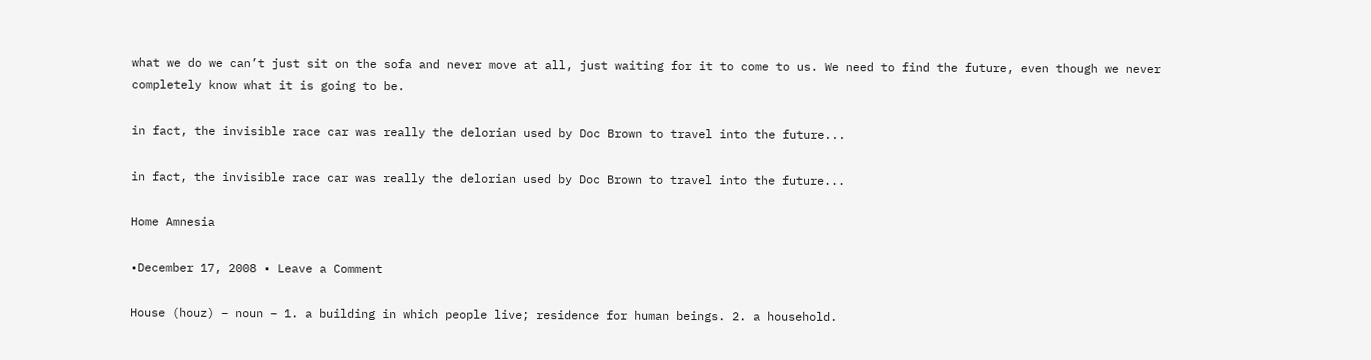what we do we can’t just sit on the sofa and never move at all, just waiting for it to come to us. We need to find the future, even though we never completely know what it is going to be.

in fact, the invisible race car was really the delorian used by Doc Brown to travel into the future...

in fact, the invisible race car was really the delorian used by Doc Brown to travel into the future...

Home Amnesia

•December 17, 2008 • Leave a Comment

House (houz) – noun – 1. a building in which people live; residence for human beings. 2. a household.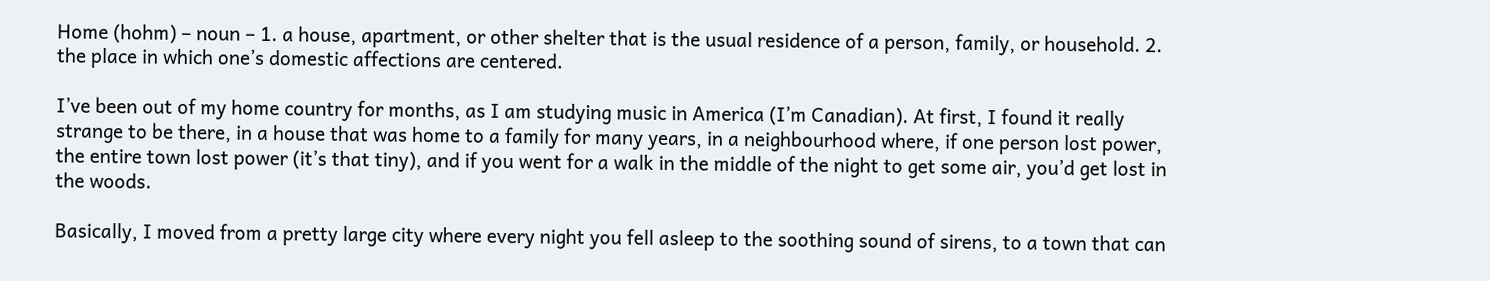Home (hohm) – noun – 1. a house, apartment, or other shelter that is the usual residence of a person, family, or household. 2. the place in which one’s domestic affections are centered.

I’ve been out of my home country for months, as I am studying music in America (I’m Canadian). At first, I found it really strange to be there, in a house that was home to a family for many years, in a neighbourhood where, if one person lost power, the entire town lost power (it’s that tiny), and if you went for a walk in the middle of the night to get some air, you’d get lost in the woods.

Basically, I moved from a pretty large city where every night you fell asleep to the soothing sound of sirens, to a town that can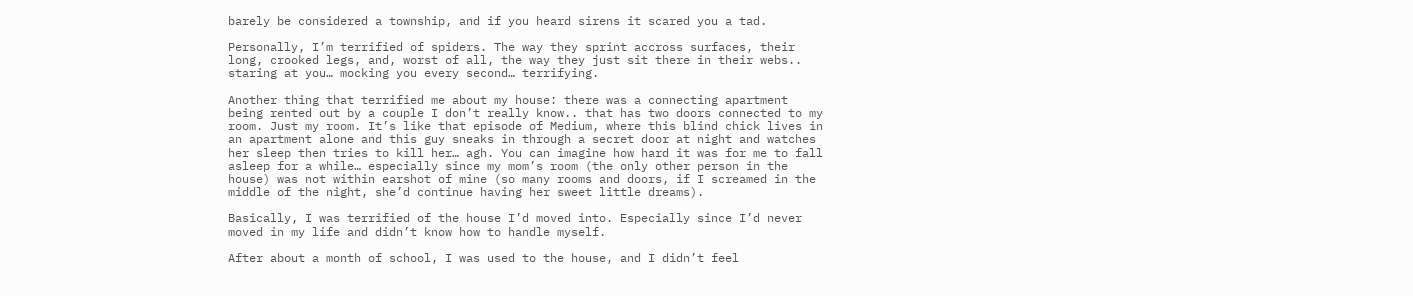barely be considered a township, and if you heard sirens it scared you a tad.

Personally, I’m terrified of spiders. The way they sprint accross surfaces, their long, crooked legs, and, worst of all, the way they just sit there in their webs.. staring at you… mocking you every second… terrifying.

Another thing that terrified me about my house: there was a connecting apartment being rented out by a couple I don’t really know.. that has two doors connected to my room. Just my room. It’s like that episode of Medium, where this blind chick lives in an apartment alone and this guy sneaks in through a secret door at night and watches her sleep then tries to kill her… agh. You can imagine how hard it was for me to fall asleep for a while… especially since my mom’s room (the only other person in the house) was not within earshot of mine (so many rooms and doors, if I screamed in the middle of the night, she’d continue having her sweet little dreams).

Basically, I was terrified of the house I’d moved into. Especially since I’d never moved in my life and didn’t know how to handle myself.

After about a month of school, I was used to the house, and I didn’t feel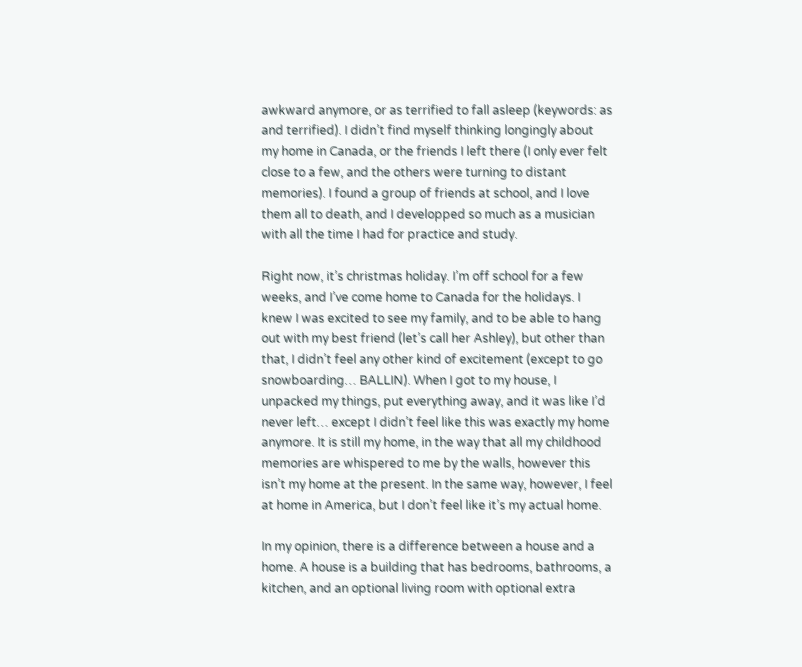awkward anymore, or as terrified to fall asleep (keywords: as and terrified). I didn’t find myself thinking longingly about my home in Canada, or the friends I left there (I only ever felt close to a few, and the others were turning to distant memories). I found a group of friends at school, and I love them all to death, and I developped so much as a musician with all the time I had for practice and study.

Right now, it’s christmas holiday. I’m off school for a few weeks, and I’ve come home to Canada for the holidays. I knew I was excited to see my family, and to be able to hang out with my best friend (let’s call her Ashley), but other than that, I didn’t feel any other kind of excitement (except to go snowboarding… BALLIN). When I got to my house, I unpacked my things, put everything away, and it was like I’d never left… except I didn’t feel like this was exactly my home anymore. It is still my home, in the way that all my childhood memories are whispered to me by the walls, however this isn’t my home at the present. In the same way, however, I feel at home in America, but I don’t feel like it’s my actual home.

In my opinion, there is a difference between a house and a home. A house is a building that has bedrooms, bathrooms, a kitchen, and an optional living room with optional extra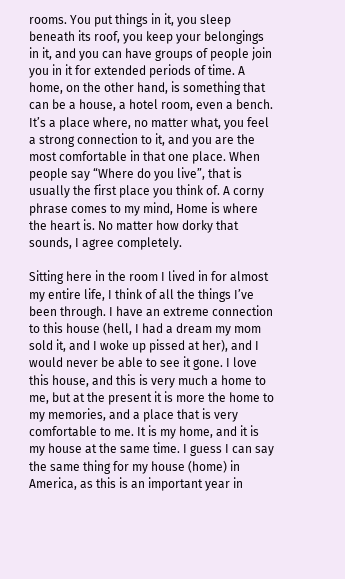rooms. You put things in it, you sleep beneath its roof, you keep your belongings in it, and you can have groups of people join you in it for extended periods of time. A home, on the other hand, is something that can be a house, a hotel room, even a bench. It’s a place where, no matter what, you feel a strong connection to it, and you are the most comfortable in that one place. When people say “Where do you live”, that is usually the first place you think of. A corny phrase comes to my mind, Home is where the heart is. No matter how dorky that sounds, I agree completely.

Sitting here in the room I lived in for almost my entire life, I think of all the things I’ve been through. I have an extreme connection to this house (hell, I had a dream my mom sold it, and I woke up pissed at her), and I would never be able to see it gone. I love this house, and this is very much a home to me, but at the present it is more the home to my memories, and a place that is very comfortable to me. It is my home, and it is my house at the same time. I guess I can say the same thing for my house (home) in America, as this is an important year in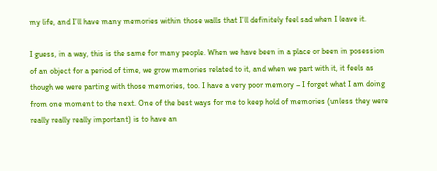my life, and I’ll have many memories within those walls that I’ll definitely feel sad when I leave it.

I guess, in a way, this is the same for many people. When we have been in a place or been in posession of an object for a period of time, we grow memories related to it, and when we part with it, it feels as though we were parting with those memories, too. I have a very poor memory – I forget what I am doing from one moment to the next. One of the best ways for me to keep hold of memories (unless they were really really really important) is to have an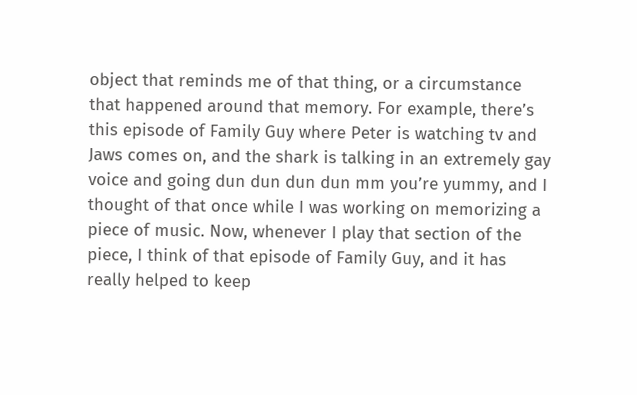object that reminds me of that thing, or a circumstance that happened around that memory. For example, there’s this episode of Family Guy where Peter is watching tv and Jaws comes on, and the shark is talking in an extremely gay voice and going dun dun dun dun mm you’re yummy, and I thought of that once while I was working on memorizing a piece of music. Now, whenever I play that section of the piece, I think of that episode of Family Guy, and it has really helped to keep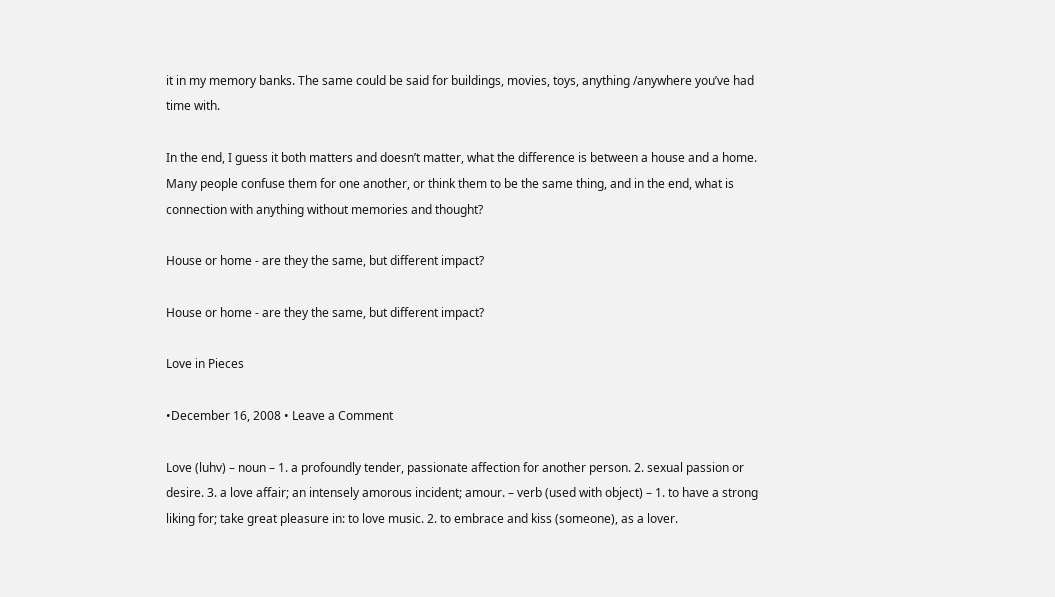it in my memory banks. The same could be said for buildings, movies, toys, anything /anywhere you’ve had time with.

In the end, I guess it both matters and doesn’t matter, what the difference is between a house and a home. Many people confuse them for one another, or think them to be the same thing, and in the end, what is connection with anything without memories and thought?

House or home - are they the same, but different impact?

House or home - are they the same, but different impact?

Love in Pieces

•December 16, 2008 • Leave a Comment

Love (luhv) – noun – 1. a profoundly tender, passionate affection for another person. 2. sexual passion or desire. 3. a love affair; an intensely amorous incident; amour. – verb (used with object) – 1. to have a strong liking for; take great pleasure in: to love music. 2. to embrace and kiss (someone), as a lover.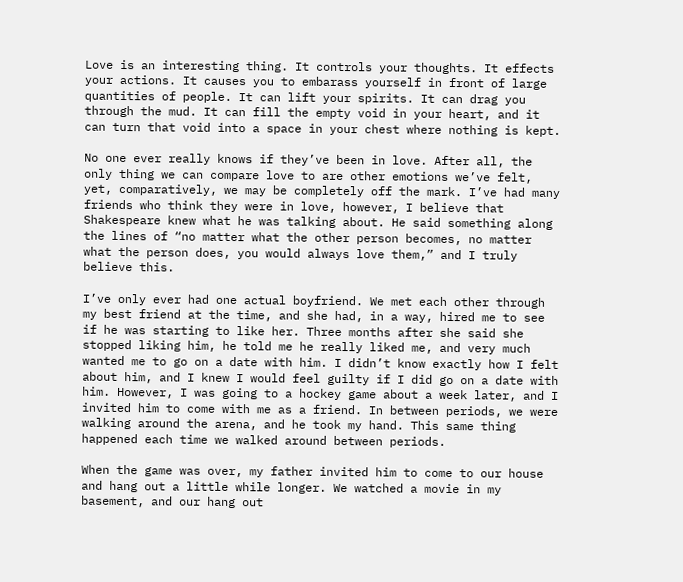Love is an interesting thing. It controls your thoughts. It effects your actions. It causes you to embarass yourself in front of large quantities of people. It can lift your spirits. It can drag you through the mud. It can fill the empty void in your heart, and it can turn that void into a space in your chest where nothing is kept.

No one ever really knows if they’ve been in love. After all, the only thing we can compare love to are other emotions we’ve felt, yet, comparatively, we may be completely off the mark. I’ve had many friends who think they were in love, however, I believe that Shakespeare knew what he was talking about. He said something along the lines of “no matter what the other person becomes, no matter what the person does, you would always love them,” and I truly believe this.

I’ve only ever had one actual boyfriend. We met each other through my best friend at the time, and she had, in a way, hired me to see if he was starting to like her. Three months after she said she stopped liking him, he told me he really liked me, and very much wanted me to go on a date with him. I didn’t know exactly how I felt about him, and I knew I would feel guilty if I did go on a date with him. However, I was going to a hockey game about a week later, and I invited him to come with me as a friend. In between periods, we were walking around the arena, and he took my hand. This same thing happened each time we walked around between periods.

When the game was over, my father invited him to come to our house and hang out a little while longer. We watched a movie in my basement, and our hang out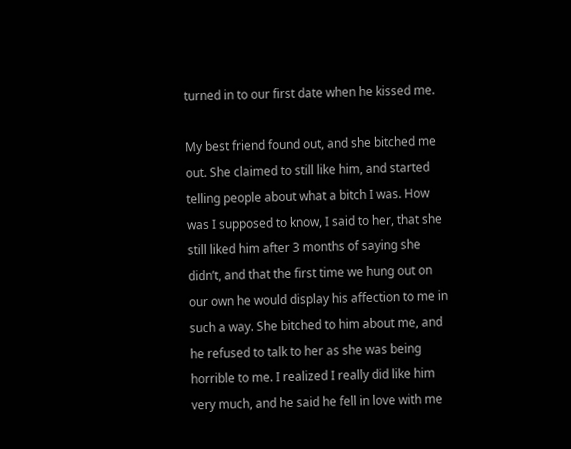turned in to our first date when he kissed me.

My best friend found out, and she bitched me out. She claimed to still like him, and started telling people about what a bitch I was. How was I supposed to know, I said to her, that she still liked him after 3 months of saying she didn’t, and that the first time we hung out on our own he would display his affection to me in such a way. She bitched to him about me, and he refused to talk to her as she was being horrible to me. I realized I really did like him very much, and he said he fell in love with me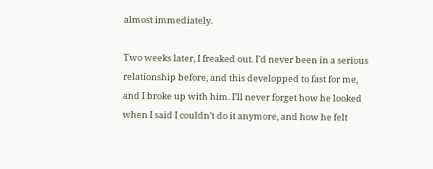almost immediately.

Two weeks later, I freaked out. I’d never been in a serious relationship before, and this developped to fast for me, and I broke up with him. I’ll never forget how he looked when I said I couldn’t do it anymore, and how he felt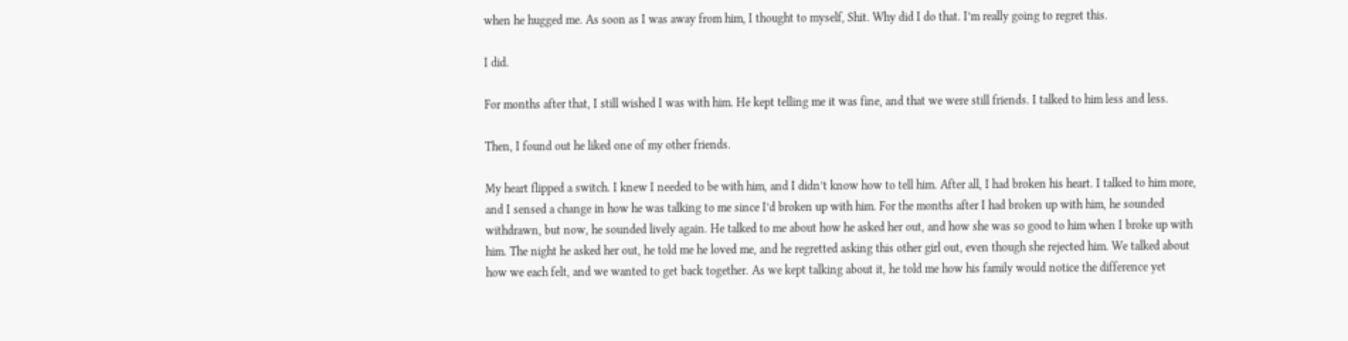when he hugged me. As soon as I was away from him, I thought to myself, Shit. Why did I do that. I’m really going to regret this.

I did.

For months after that, I still wished I was with him. He kept telling me it was fine, and that we were still friends. I talked to him less and less.

Then, I found out he liked one of my other friends.

My heart flipped a switch. I knew I needed to be with him, and I didn’t know how to tell him. After all, I had broken his heart. I talked to him more, and I sensed a change in how he was talking to me since I’d broken up with him. For the months after I had broken up with him, he sounded withdrawn, but now, he sounded lively again. He talked to me about how he asked her out, and how she was so good to him when I broke up with him. The night he asked her out, he told me he loved me, and he regretted asking this other girl out, even though she rejected him. We talked about how we each felt, and we wanted to get back together. As we kept talking about it, he told me how his family would notice the difference yet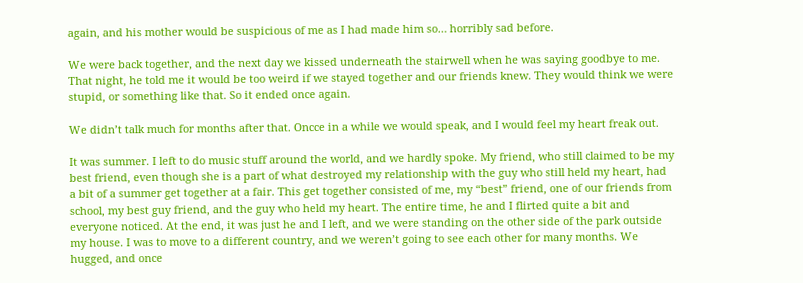again, and his mother would be suspicious of me as I had made him so… horribly sad before.

We were back together, and the next day we kissed underneath the stairwell when he was saying goodbye to me. That night, he told me it would be too weird if we stayed together and our friends knew. They would think we were stupid, or something like that. So it ended once again.

We didn’t talk much for months after that. Oncce in a while we would speak, and I would feel my heart freak out.

It was summer. I left to do music stuff around the world, and we hardly spoke. My friend, who still claimed to be my best friend, even though she is a part of what destroyed my relationship with the guy who still held my heart, had a bit of a summer get together at a fair. This get together consisted of me, my “best” friend, one of our friends from school, my best guy friend, and the guy who held my heart. The entire time, he and I flirted quite a bit and everyone noticed. At the end, it was just he and I left, and we were standing on the other side of the park outside my house. I was to move to a different country, and we weren’t going to see each other for many months. We hugged, and once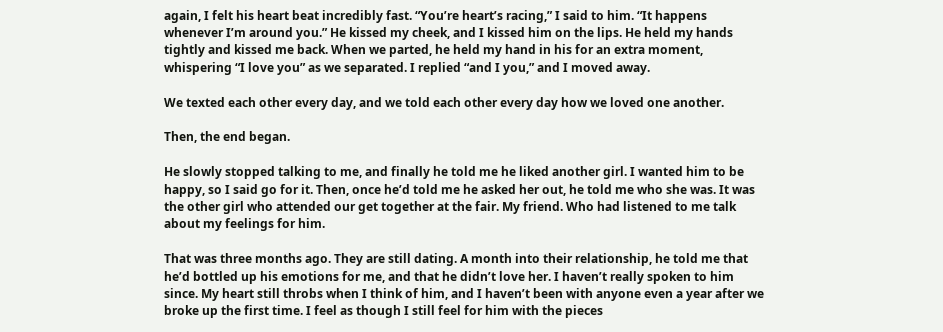again, I felt his heart beat incredibly fast. “You’re heart’s racing,” I said to him. “It happens whenever I’m around you.” He kissed my cheek, and I kissed him on the lips. He held my hands tightly and kissed me back. When we parted, he held my hand in his for an extra moment, whispering “I love you” as we separated. I replied “and I you,” and I moved away.

We texted each other every day, and we told each other every day how we loved one another.

Then, the end began.

He slowly stopped talking to me, and finally he told me he liked another girl. I wanted him to be happy, so I said go for it. Then, once he’d told me he asked her out, he told me who she was. It was the other girl who attended our get together at the fair. My friend. Who had listened to me talk about my feelings for him.

That was three months ago. They are still dating. A month into their relationship, he told me that he’d bottled up his emotions for me, and that he didn’t love her. I haven’t really spoken to him since. My heart still throbs when I think of him, and I haven’t been with anyone even a year after we broke up the first time. I feel as though I still feel for him with the pieces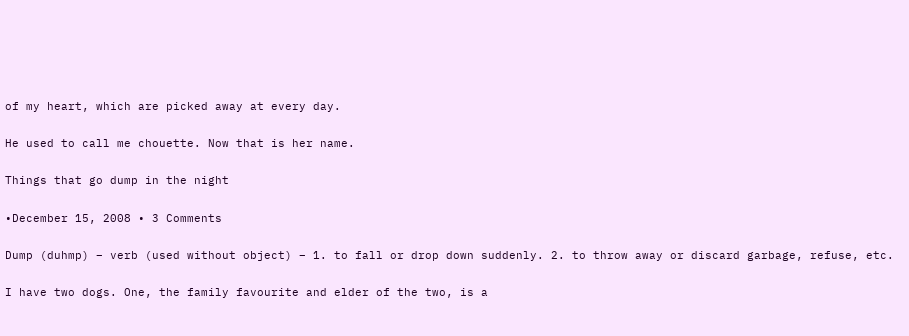of my heart, which are picked away at every day.

He used to call me chouette. Now that is her name.

Things that go dump in the night

•December 15, 2008 • 3 Comments

Dump (duhmp) – verb (used without object) – 1. to fall or drop down suddenly. 2. to throw away or discard garbage, refuse, etc.

I have two dogs. One, the family favourite and elder of the two, is a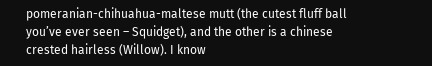pomeranian-chihuahua-maltese mutt (the cutest fluff ball you’ve ever seen – Squidget), and the other is a chinese crested hairless (Willow). I know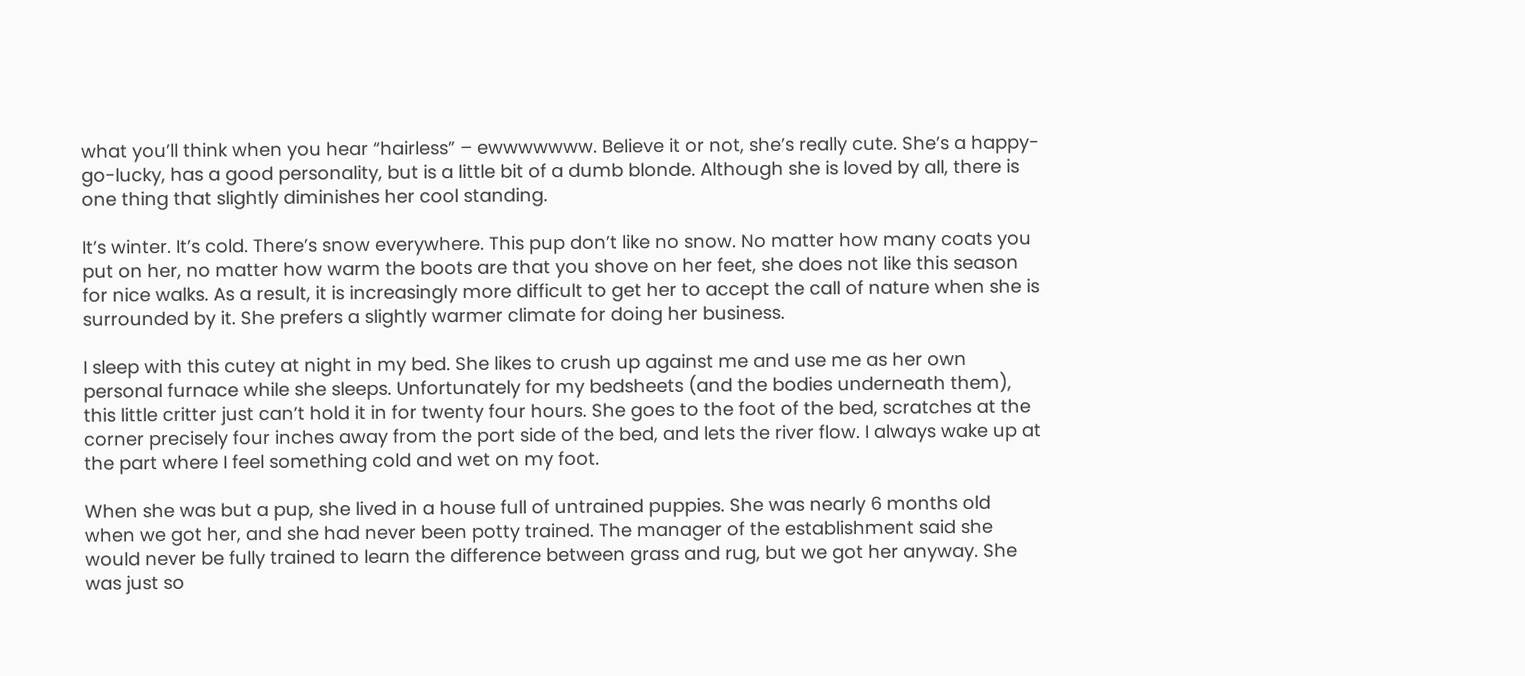what you’ll think when you hear “hairless” – ewwwwwww. Believe it or not, she’s really cute. She’s a happy-go-lucky, has a good personality, but is a little bit of a dumb blonde. Although she is loved by all, there is one thing that slightly diminishes her cool standing.

It’s winter. It’s cold. There’s snow everywhere. This pup don’t like no snow. No matter how many coats you put on her, no matter how warm the boots are that you shove on her feet, she does not like this season for nice walks. As a result, it is increasingly more difficult to get her to accept the call of nature when she is surrounded by it. She prefers a slightly warmer climate for doing her business.

I sleep with this cutey at night in my bed. She likes to crush up against me and use me as her own personal furnace while she sleeps. Unfortunately for my bedsheets (and the bodies underneath them), this little critter just can’t hold it in for twenty four hours. She goes to the foot of the bed, scratches at the corner precisely four inches away from the port side of the bed, and lets the river flow. I always wake up at the part where I feel something cold and wet on my foot.

When she was but a pup, she lived in a house full of untrained puppies. She was nearly 6 months old when we got her, and she had never been potty trained. The manager of the establishment said she would never be fully trained to learn the difference between grass and rug, but we got her anyway. She was just so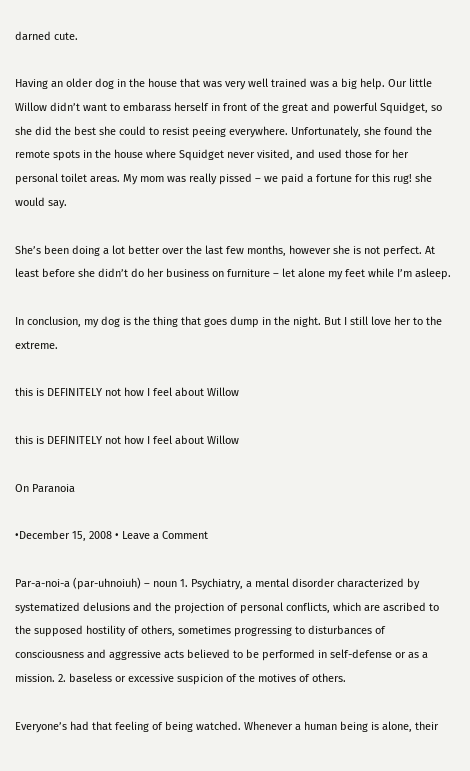darned cute.

Having an older dog in the house that was very well trained was a big help. Our little Willow didn’t want to embarass herself in front of the great and powerful Squidget, so she did the best she could to resist peeing everywhere. Unfortunately, she found the remote spots in the house where Squidget never visited, and used those for her personal toilet areas. My mom was really pissed – we paid a fortune for this rug! she would say.

She’s been doing a lot better over the last few months, however she is not perfect. At least before she didn’t do her business on furniture – let alone my feet while I’m asleep.

In conclusion, my dog is the thing that goes dump in the night. But I still love her to the extreme.

this is DEFINITELY not how I feel about Willow

this is DEFINITELY not how I feel about Willow

On Paranoia

•December 15, 2008 • Leave a Comment

Par-a-noi-a (par-uhnoiuh) – noun 1. Psychiatry, a mental disorder characterized by systematized delusions and the projection of personal conflicts, which are ascribed to the supposed hostility of others, sometimes progressing to disturbances of consciousness and aggressive acts believed to be performed in self-defense or as a mission. 2. baseless or excessive suspicion of the motives of others.

Everyone’s had that feeling of being watched. Whenever a human being is alone, their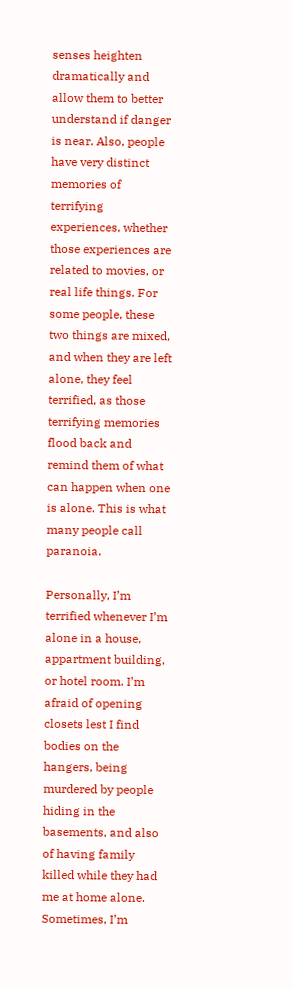senses heighten dramatically and allow them to better understand if danger is near. Also, people have very distinct memories of terrifying experiences, whether those experiences are related to movies, or real life things. For some people, these two things are mixed, and when they are left alone, they feel terrified, as those terrifying memories flood back and remind them of what can happen when one is alone. This is what many people call paranoia.

Personally, I’m terrified whenever I’m alone in a house, appartment building, or hotel room. I’m afraid of opening closets lest I find bodies on the hangers, being murdered by people hiding in the basements, and also of having family killed while they had me at home alone. Sometimes, I’m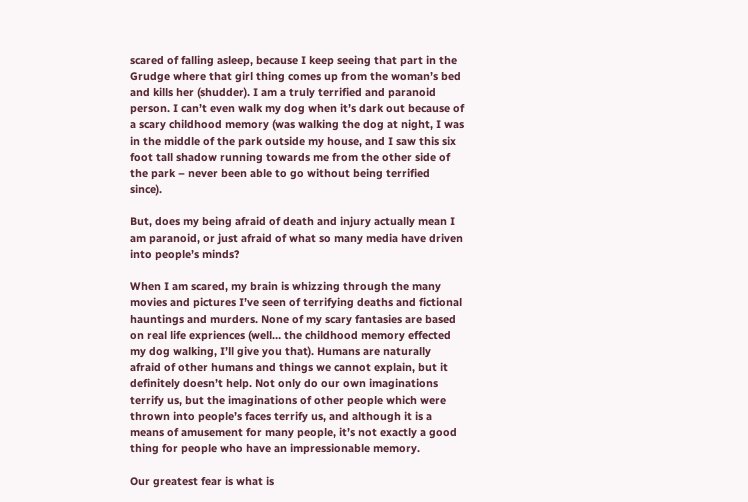scared of falling asleep, because I keep seeing that part in the Grudge where that girl thing comes up from the woman’s bed and kills her (shudder). I am a truly terrified and paranoid person. I can’t even walk my dog when it’s dark out because of a scary childhood memory (was walking the dog at night, I was in the middle of the park outside my house, and I saw this six foot tall shadow running towards me from the other side of the park – never been able to go without being terrified since).

But, does my being afraid of death and injury actually mean I am paranoid, or just afraid of what so many media have driven into people’s minds?

When I am scared, my brain is whizzing through the many movies and pictures I’ve seen of terrifying deaths and fictional hauntings and murders. None of my scary fantasies are based on real life expriences (well… the childhood memory effected my dog walking, I’ll give you that). Humans are naturally afraid of other humans and things we cannot explain, but it definitely doesn’t help. Not only do our own imaginations terrify us, but the imaginations of other people which were thrown into people’s faces terrify us, and although it is a means of amusement for many people, it’s not exactly a good thing for people who have an impressionable memory.

Our greatest fear is what is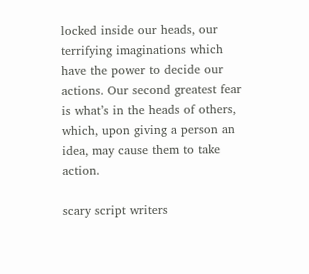locked inside our heads, our terrifying imaginations which have the power to decide our actions. Our second greatest fear is what’s in the heads of others, which, upon giving a person an idea, may cause them to take action.

scary script writers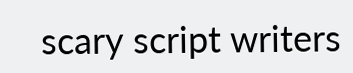scary script writers